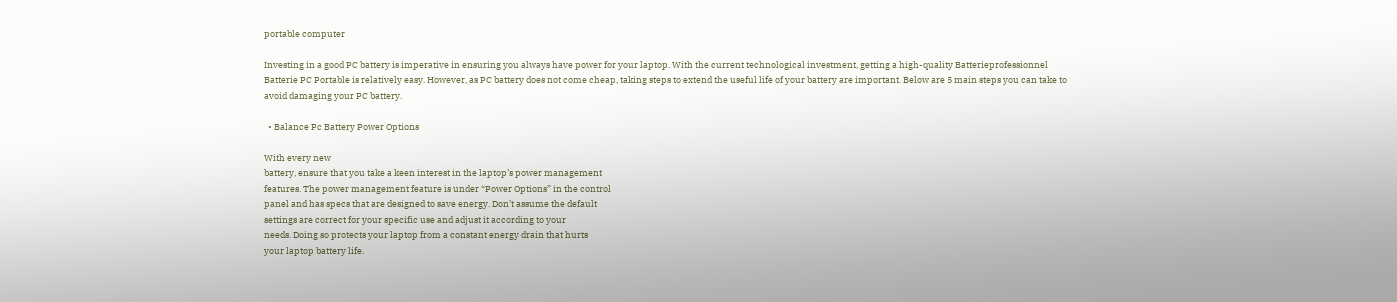portable computer

Investing in a good PC battery is imperative in ensuring you always have power for your laptop. With the current technological investment, getting a high-quality Batterieprofessionnel Batterie PC Portable is relatively easy. However, as PC battery does not come cheap, taking steps to extend the useful life of your battery are important. Below are 5 main steps you can take to avoid damaging your PC battery.

  • Balance Pc Battery Power Options

With every new
battery, ensure that you take a keen interest in the laptop’s power management
features. The power management feature is under “Power Options” in the control
panel and has specs that are designed to save energy. Don’t assume the default
settings are correct for your specific use and adjust it according to your
needs. Doing so protects your laptop from a constant energy drain that hurts
your laptop battery life.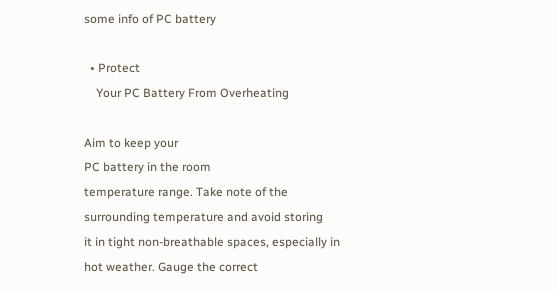some info of PC battery

  • Protect
    Your PC Battery From Overheating

Aim to keep your
PC battery in the room
temperature range. Take note of the surrounding temperature and avoid storing
it in tight non-breathable spaces, especially in hot weather. Gauge the correct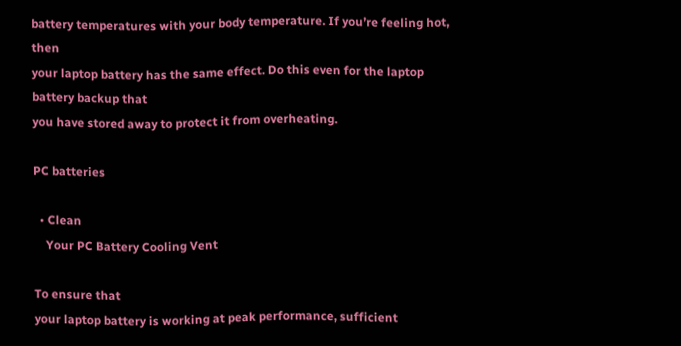battery temperatures with your body temperature. If you’re feeling hot, then
your laptop battery has the same effect. Do this even for the laptop battery backup that
you have stored away to protect it from overheating.

PC batteries

  • Clean
    Your PC Battery Cooling Vent

To ensure that
your laptop battery is working at peak performance, sufficient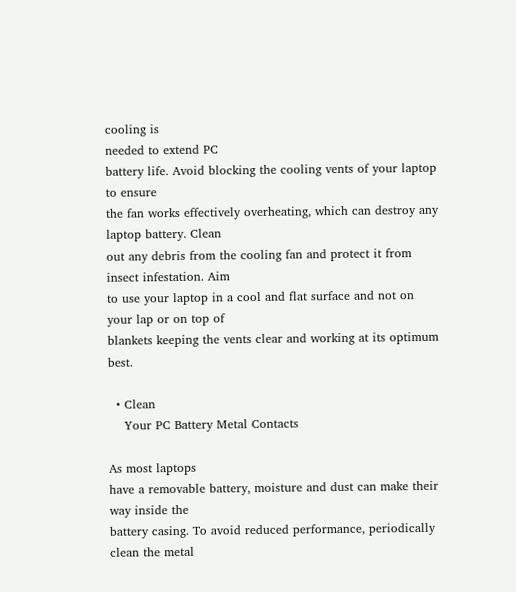cooling is
needed to extend PC
battery life. Avoid blocking the cooling vents of your laptop to ensure
the fan works effectively overheating, which can destroy any laptop battery. Clean
out any debris from the cooling fan and protect it from insect infestation. Aim
to use your laptop in a cool and flat surface and not on your lap or on top of
blankets keeping the vents clear and working at its optimum best.

  • Clean
    Your PC Battery Metal Contacts

As most laptops
have a removable battery, moisture and dust can make their way inside the
battery casing. To avoid reduced performance, periodically clean the metal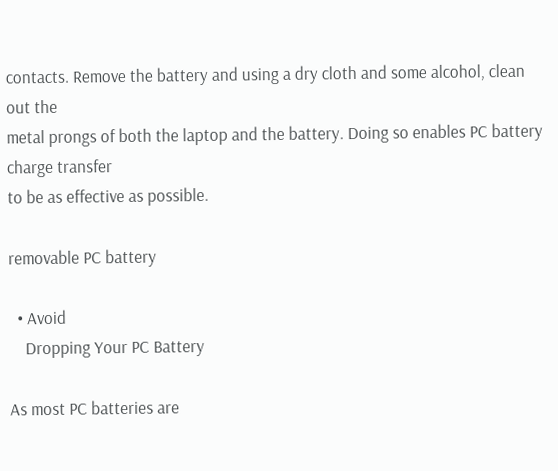contacts. Remove the battery and using a dry cloth and some alcohol, clean out the
metal prongs of both the laptop and the battery. Doing so enables PC battery charge transfer
to be as effective as possible.

removable PC battery

  • Avoid
    Dropping Your PC Battery

As most PC batteries are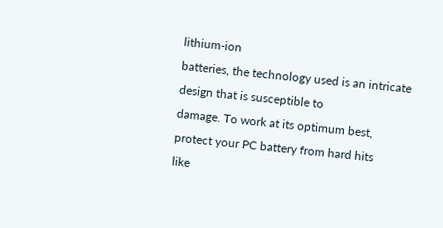lithium-ion
batteries, the technology used is an intricate design that is susceptible to
damage. To work at its optimum best, protect your PC battery from hard hits
like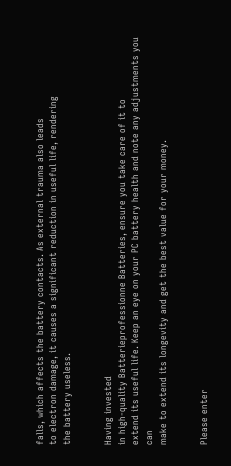falls, which affects the battery contacts. As external trauma also leads
to electron damage, it causes a significant reduction in useful life, rendering
the battery useless.


Having invested
in high-quality Batterieprofessionne Batteries, ensure you take care of it to
extend its useful life. Keep an eye on your PC battery health and note any adjustments you can
make to extend its longevity and get the best value for your money.


Please enter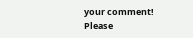your comment!
Please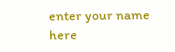enter your name here